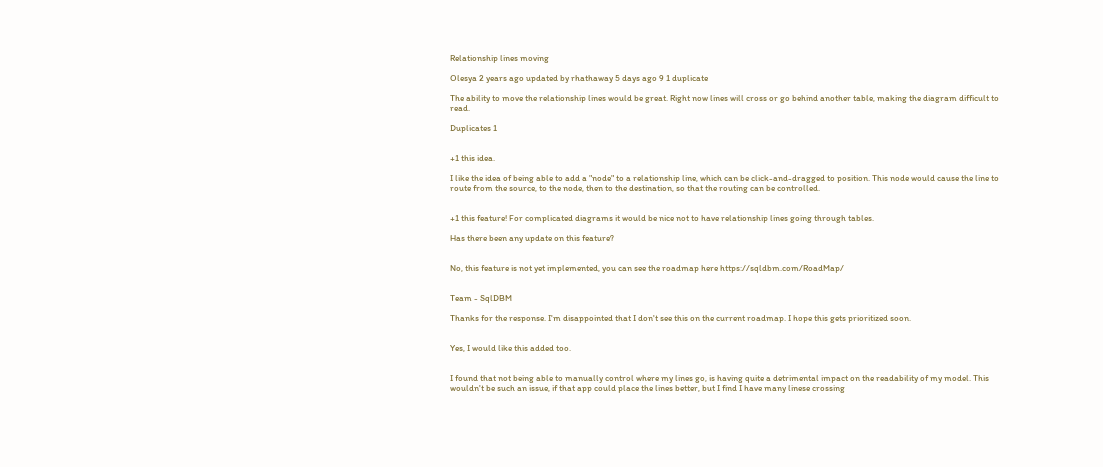Relationship lines moving

Olesya 2 years ago updated by rhathaway 5 days ago 9 1 duplicate

The ability to move the relationship lines would be great. Right now lines will cross or go behind another table, making the diagram difficult to read.

Duplicates 1


+1 this idea.

I like the idea of being able to add a "node" to a relationship line, which can be click-and-dragged to position. This node would cause the line to route from the source, to the node, then to the destination, so that the routing can be controlled.


+1 this feature! For complicated diagrams it would be nice not to have relationship lines going through tables.

Has there been any update on this feature?


No, this feature is not yet implemented, you can see the roadmap here https://sqldbm.com/RoadMap/


Team - SqlDBM

Thanks for the response. I'm disappointed that I don't see this on the current roadmap. I hope this gets prioritized soon.


Yes, I would like this added too.


I found that not being able to manually control where my lines go, is having quite a detrimental impact on the readability of my model. This wouldn't be such an issue, if that app could place the lines better, but I find I have many linese crossing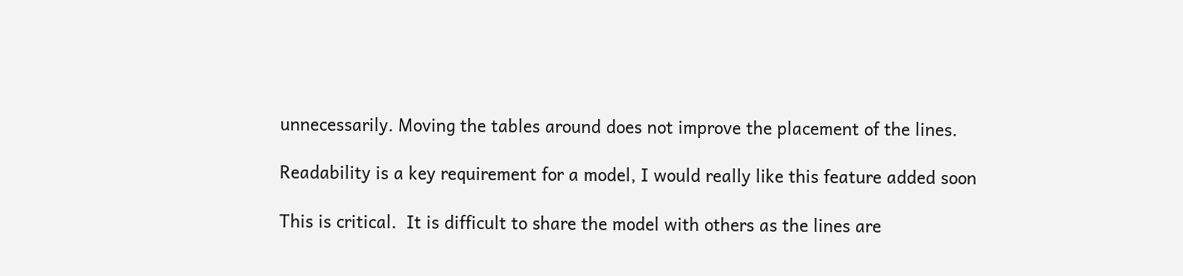unnecessarily. Moving the tables around does not improve the placement of the lines.

Readability is a key requirement for a model, I would really like this feature added soon

This is critical.  It is difficult to share the model with others as the lines are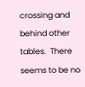crossing and behind other tables.  There seems to be no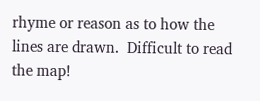rhyme or reason as to how the lines are drawn.  Difficult to read the map!